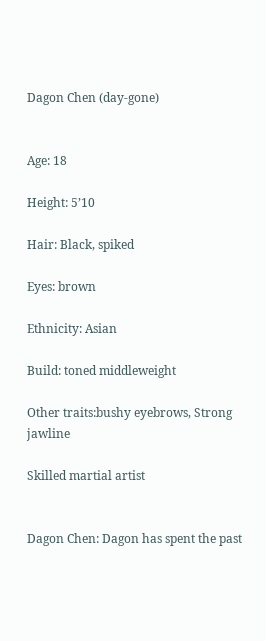Dagon Chen (day-gone)


Age: 18

Height: 5’10

Hair: Black, spiked

Eyes: brown

Ethnicity: Asian

Build: toned middleweight

Other traits:bushy eyebrows, Strong jawline

Skilled martial artist


Dagon Chen: Dagon has spent the past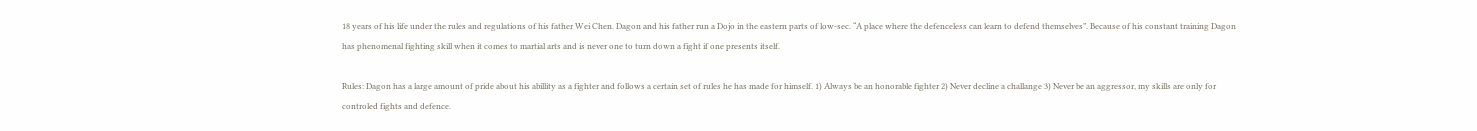18 years of his life under the rules and regulations of his father Wei Chen. Dagon and his father run a Dojo in the eastern parts of low-sec. “A place where the defenceless can learn to defend themselves”. Because of his constant training Dagon has phenomenal fighting skill when it comes to martial arts and is never one to turn down a fight if one presents itself.

Rules: Dagon has a large amount of pride about his abillity as a fighter and follows a certain set of rules he has made for himself. 1) Always be an honorable fighter 2) Never decline a challange 3) Never be an aggressor, my skills are only for controled fights and defence.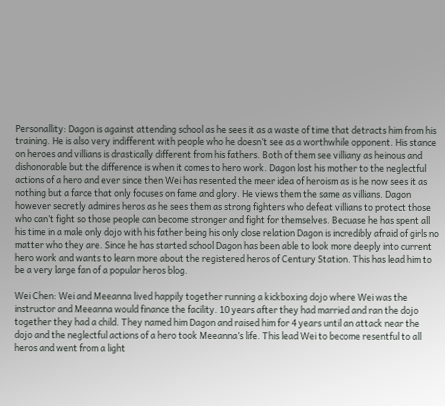Personallity: Dagon is against attending school as he sees it as a waste of time that detracts him from his training. He is also very indifferent with people who he doesn’t see as a worthwhile opponent. His stance on heroes and villians is drastically different from his fathers. Both of them see villiany as heinous and dishonorable but the difference is when it comes to hero work. Dagon lost his mother to the neglectful actions of a hero and ever since then Wei has resented the meer idea of heroism as is he now sees it as nothing but a farce that only focuses on fame and glory. He views them the same as villians. Dagon however secretly admires heros as he sees them as strong fighters who defeat villians to protect those who can’t fight so those people can become stronger and fight for themselves. Becuase he has spent all his time in a male only dojo with his father being his only close relation Dagon is incredibly afraid of girls no matter who they are. Since he has started school Dagon has been able to look more deeply into current hero work and wants to learn more about the registered heros of Century Station. This has lead him to be a very large fan of a popular heros blog.

Wei Chen: Wei and Meeanna lived happily together running a kickboxing dojo where Wei was the instructor and Meeanna would finance the facility. 10 years after they had married and ran the dojo together they had a child. They named him Dagon and raised him for 4 years until an attack near the dojo and the neglectful actions of a hero took Meeanna’s life. This lead Wei to become resentful to all heros and went from a light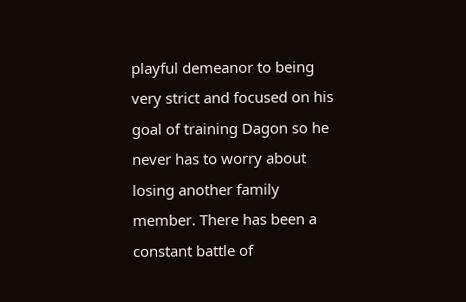playful demeanor to being very strict and focused on his goal of training Dagon so he never has to worry about losing another family member. There has been a constant battle of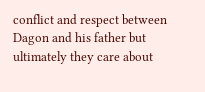conflict and respect between Dagon and his father but ultimately they care about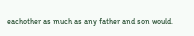eachother as much as any father and son would.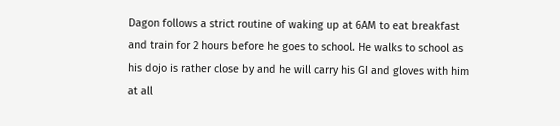Dagon follows a strict routine of waking up at 6AM to eat breakfast and train for 2 hours before he goes to school. He walks to school as his dojo is rather close by and he will carry his GI and gloves with him at all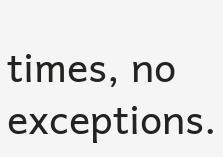times, no exceptions.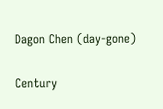Dagon Chen (day-gone)

Century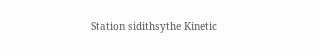Station sidithsythe Kinetic